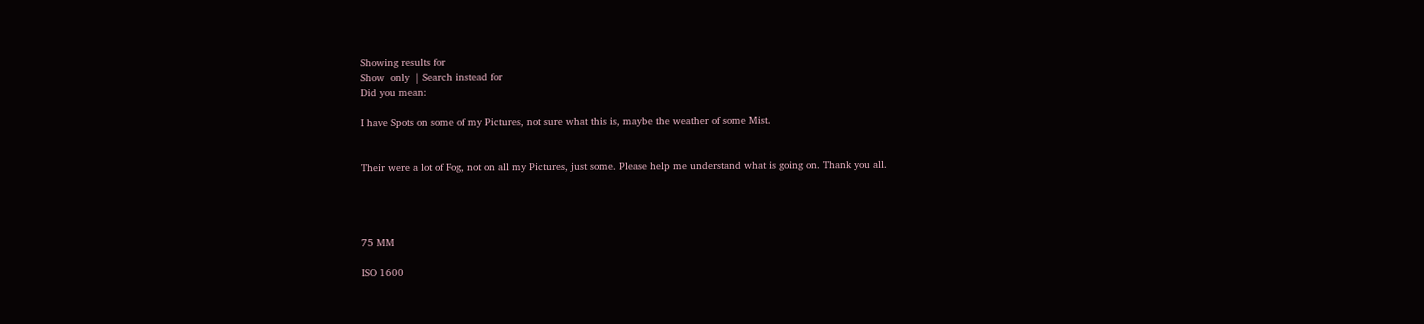Showing results for
Show  only  | Search instead for
Did you mean:

I have Spots on some of my Pictures, not sure what this is, maybe the weather of some Mist.


Their were a lot of Fog, not on all my Pictures, just some. Please help me understand what is going on. Thank you all.




75 MM

ISO 1600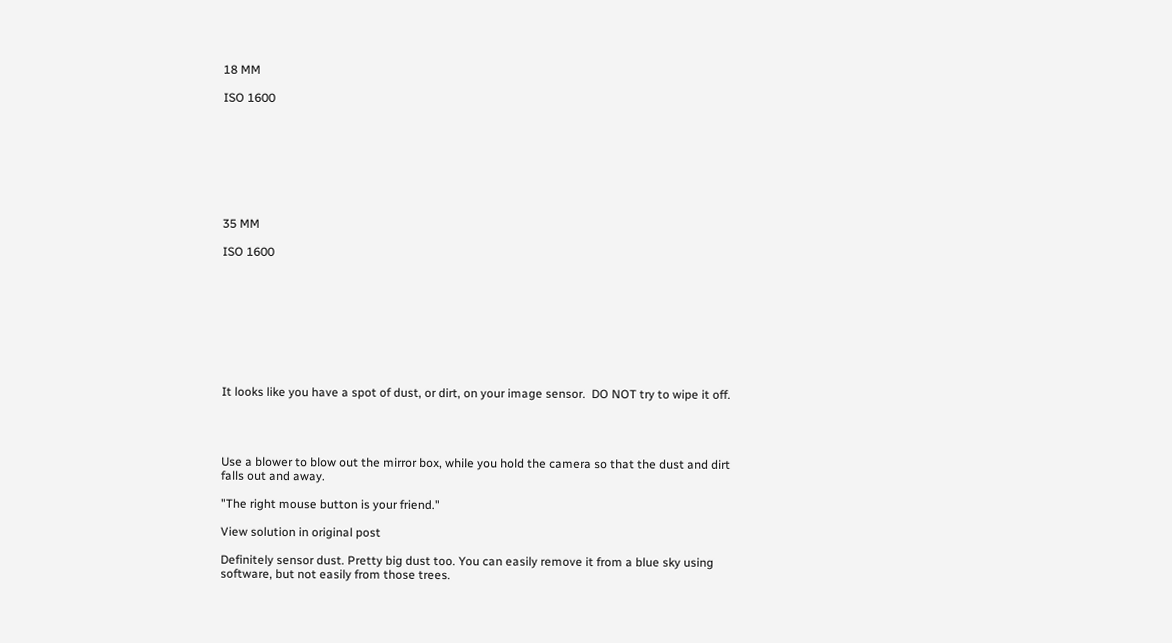18 MM

ISO 1600








35 MM

ISO 1600









It looks like you have a spot of dust, or dirt, on your image sensor.  DO NOT try to wipe it off.




Use a blower to blow out the mirror box, while you hold the camera so that the dust and dirt falls out and away.

"The right mouse button is your friend."

View solution in original post

Definitely sensor dust. Pretty big dust too. You can easily remove it from a blue sky using software, but not easily from those trees.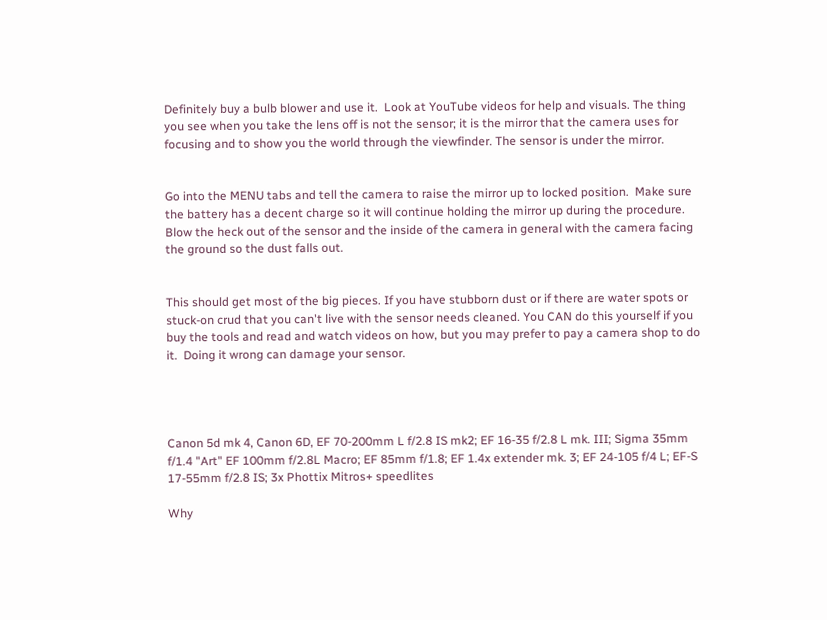Definitely buy a bulb blower and use it.  Look at YouTube videos for help and visuals. The thing you see when you take the lens off is not the sensor; it is the mirror that the camera uses for focusing and to show you the world through the viewfinder. The sensor is under the mirror.


Go into the MENU tabs and tell the camera to raise the mirror up to locked position.  Make sure the battery has a decent charge so it will continue holding the mirror up during the procedure. Blow the heck out of the sensor and the inside of the camera in general with the camera facing the ground so the dust falls out.


This should get most of the big pieces. If you have stubborn dust or if there are water spots or stuck-on crud that you can't live with the sensor needs cleaned. You CAN do this yourself if you buy the tools and read and watch videos on how, but you may prefer to pay a camera shop to do it.  Doing it wrong can damage your sensor.




Canon 5d mk 4, Canon 6D, EF 70-200mm L f/2.8 IS mk2; EF 16-35 f/2.8 L mk. III; Sigma 35mm f/1.4 "Art" EF 100mm f/2.8L Macro; EF 85mm f/1.8; EF 1.4x extender mk. 3; EF 24-105 f/4 L; EF-S 17-55mm f/2.8 IS; 3x Phottix Mitros+ speedlites

Why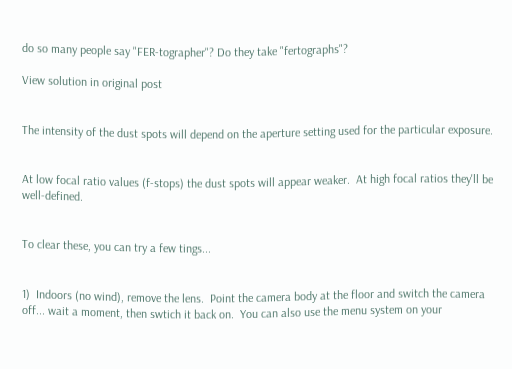do so many people say "FER-tographer"? Do they take "fertographs"?

View solution in original post


The intensity of the dust spots will depend on the aperture setting used for the particular exposure.


At low focal ratio values (f-stops) the dust spots will appear weaker.  At high focal ratios they'll be well-defined.


To clear these, you can try a few tings...


1)  Indoors (no wind), remove the lens.  Point the camera body at the floor and switch the camera off... wait a moment, then swtich it back on.  You can also use the menu system on your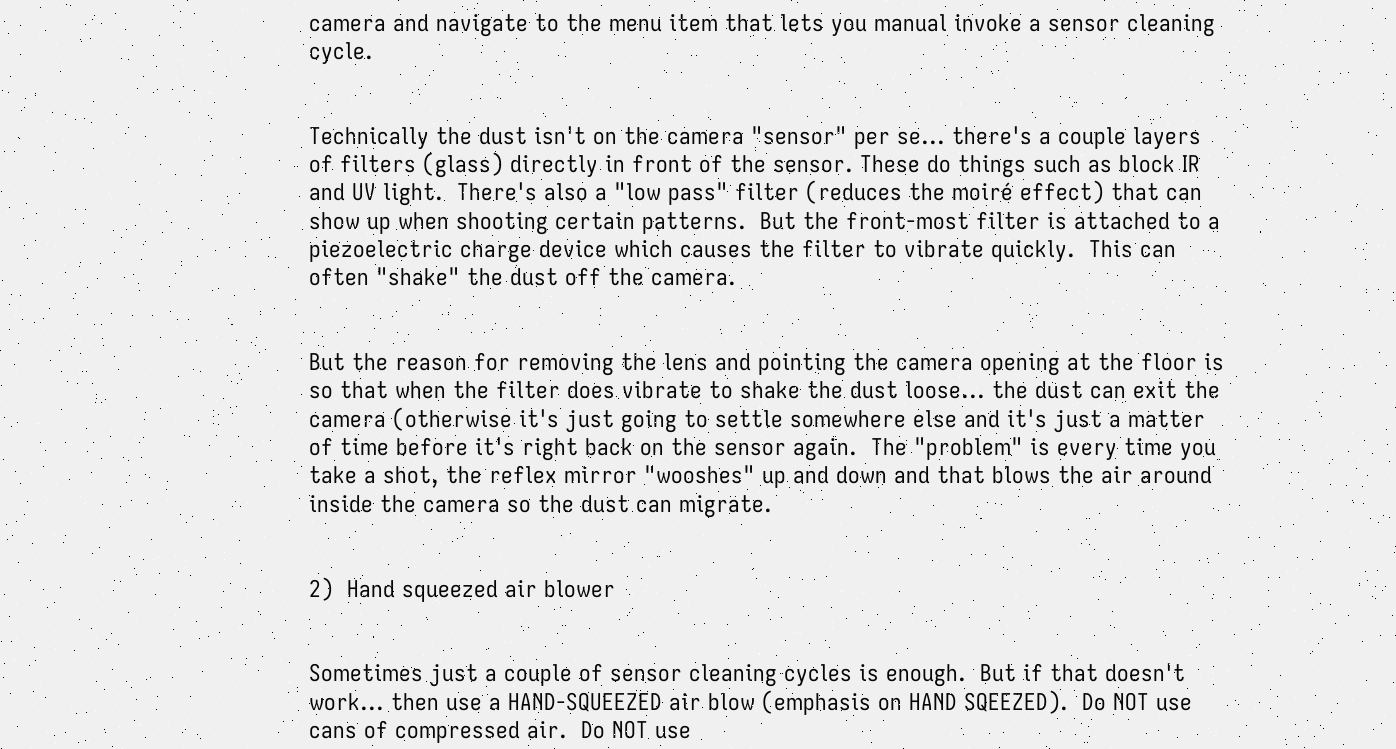camera and navigate to the menu item that lets you manual invoke a sensor cleaning cycle.


Technically the dust isn't on the camera "sensor" per se... there's a couple layers of filters (glass) directly in front of the sensor. These do things such as block IR and UV light.  There's also a "low pass" filter (reduces the moiré effect) that can show up when shooting certain patterns.  But the front-most filter is attached to a piezoelectric charge device which causes the filter to vibrate quickly.  This can often "shake" the dust off the camera.


But the reason for removing the lens and pointing the camera opening at the floor is so that when the filter does vibrate to shake the dust loose... the dust can exit the camera (otherwise it's just going to settle somewhere else and it's just a matter of time before it's right back on the sensor again.  The "problem" is every time you take a shot, the reflex mirror "wooshes" up and down and that blows the air around inside the camera so the dust can migrate.


2)  Hand squeezed air blower


Sometimes just a couple of sensor cleaning cycles is enough.  But if that doesn't work... then use a HAND-SQUEEZED air blow (emphasis on HAND SQEEZED).  Do NOT use cans of compressed air.  Do NOT use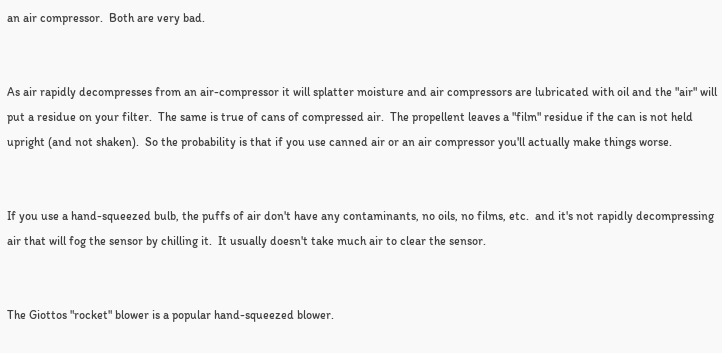an air compressor.  Both are very bad.


As air rapidly decompresses from an air-compressor it will splatter moisture and air compressors are lubricated with oil and the "air" will put a residue on your filter.  The same is true of cans of compressed air.  The propellent leaves a "film" residue if the can is not held upright (and not shaken).  So the probability is that if you use canned air or an air compressor you'll actually make things worse.


If you use a hand-squeezed bulb, the puffs of air don't have any contaminants, no oils, no films, etc.  and it's not rapidly decompressing air that will fog the sensor by chilling it.  It usually doesn't take much air to clear the sensor.


The Giottos "rocket" blower is a popular hand-squeezed blower.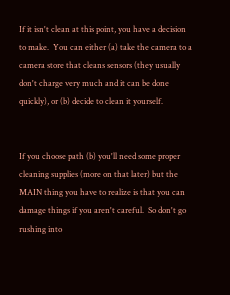If it isn't clean at this point, you have a decision to make.  You can either (a) take the camera to a camera store that cleans sensors (they usually don't charge very much and it can be done quickly), or (b) decide to clean it yourself.


If you choose path (b) you'll need some proper cleaning supplies (more on that later) but the MAIN thing you have to realize is that you can damage things if you aren't careful.  So don't go rushing into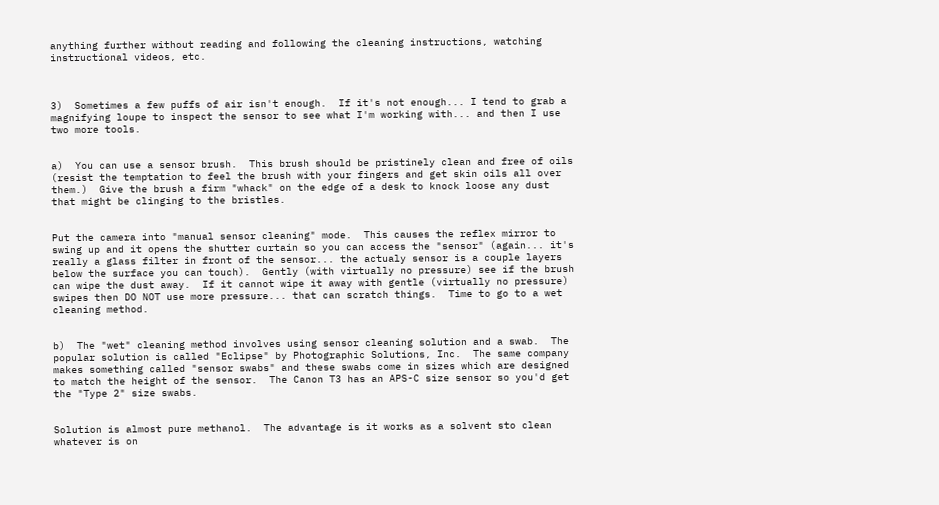anything further without reading and following the cleaning instructions, watching instructional videos, etc.



3)  Sometimes a few puffs of air isn't enough.  If it's not enough... I tend to grab a magnifying loupe to inspect the sensor to see what I'm working with... and then I use two more tools.


a)  You can use a sensor brush.  This brush should be pristinely clean and free of oils (resist the temptation to feel the brush with your fingers and get skin oils all over them.)  Give the brush a firm "whack" on the edge of a desk to knock loose any dust that might be clinging to the bristles.


Put the camera into "manual sensor cleaning" mode.  This causes the reflex mirror to swing up and it opens the shutter curtain so you can access the "sensor" (again... it's really a glass filter in front of the sensor... the actualy sensor is a couple layers below the surface you can touch).  Gently (with virtually no pressure) see if the brush can wipe the dust away.  If it cannot wipe it away with gentle (virtually no pressure) swipes then DO NOT use more pressure... that can scratch things.  Time to go to a wet cleaning method.


b)  The "wet" cleaning method involves using sensor cleaning solution and a swab.  The popular solution is called "Eclipse" by Photographic Solutions, Inc.  The same company makes something called "sensor swabs" and these swabs come in sizes which are designed to match the height of the sensor.  The Canon T3 has an APS-C size sensor so you'd get the "Type 2" size swabs.


Solution is almost pure methanol.  The advantage is it works as a solvent sto clean whatever is on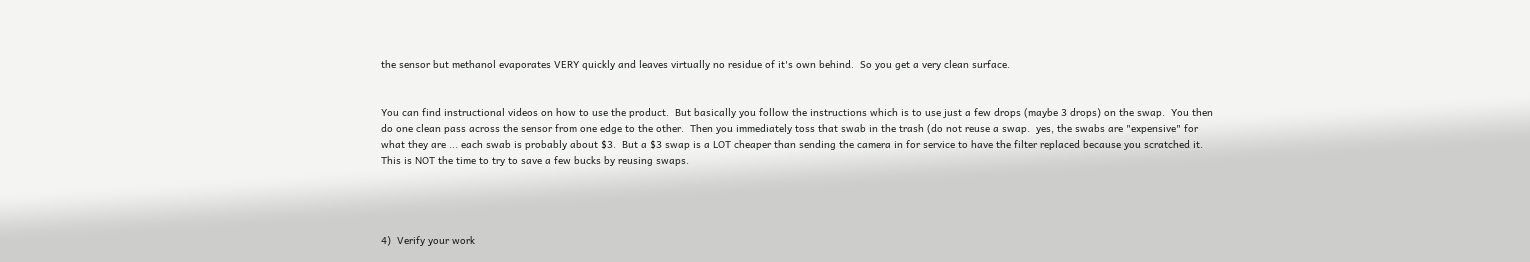the sensor but methanol evaporates VERY quickly and leaves virtually no residue of it's own behind.  So you get a very clean surface.


You can find instructional videos on how to use the product.  But basically you follow the instructions which is to use just a few drops (maybe 3 drops) on the swap.  You then do one clean pass across the sensor from one edge to the other.  Then you immediately toss that swab in the trash (do not reuse a swap.  yes, the swabs are "expensive" for what they are ... each swab is probably about $3.  But a $3 swap is a LOT cheaper than sending the camera in for service to have the filter replaced because you scratched it.  This is NOT the time to try to save a few bucks by reusing swaps.




4)  Verify your work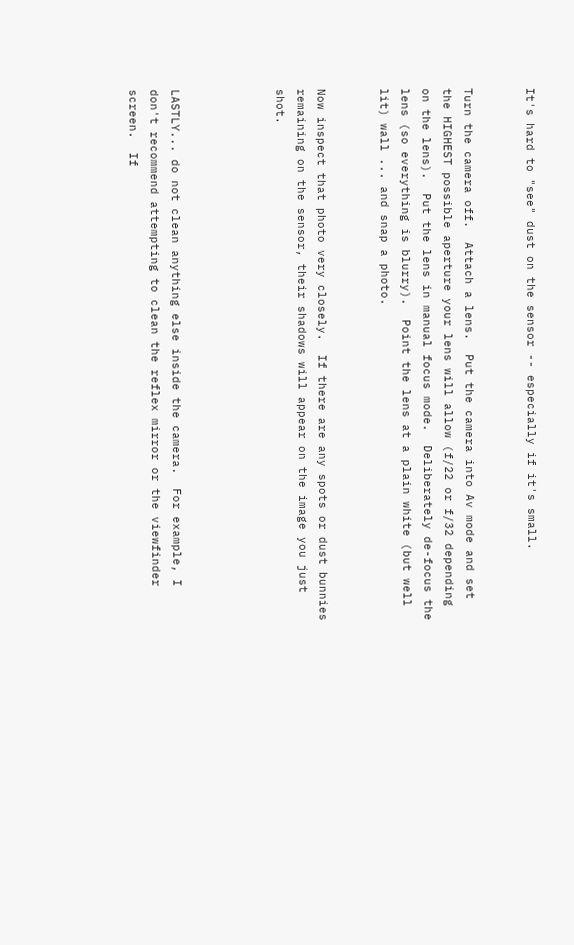It's hard to "see" dust on the sensor -- especially if it's small.


Turn the camera off.  Attach a lens.  Put the camera into Av mode and set the HIGHEST possible aperture your lens will allow (f/22 or f/32 depending on the lens).  Put the lens in manual focus mode.  Deliberately de-focus the lens (so everything is blurry).  Point the lens at a plain white (but well lit) wall ... and snap a photo.


Now inspect that photo very closely.  If there are any spots or dust bunnies remaining on the sensor, their shadows will appear on the image you just shot.




LASTLY... do not clean anything else inside the camera.  For example, I don't recommend attempting to clean the reflex mirror or the viewfinder screen.  If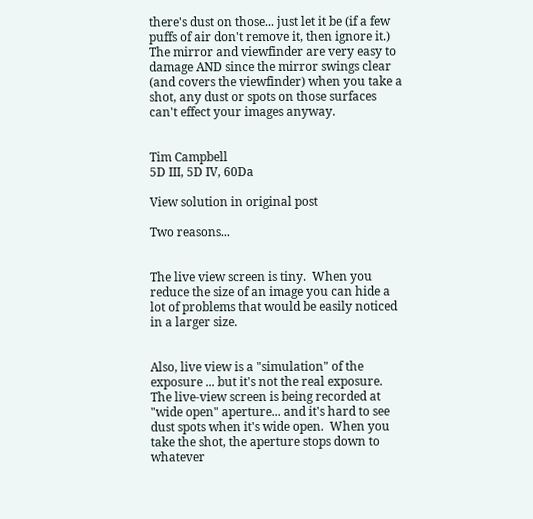there's dust on those... just let it be (if a few puffs of air don't remove it, then ignore it.)  The mirror and viewfinder are very easy to damage AND since the mirror swings clear (and covers the viewfinder) when you take a shot, any dust or spots on those surfaces can't effect your images anyway.


Tim Campbell
5D III, 5D IV, 60Da

View solution in original post

Two reasons...


The live view screen is tiny.  When you reduce the size of an image you can hide a lot of problems that would be easily noticed  in a larger size.


Also, live view is a "simulation" of the exposure ... but it's not the real exposure.  The live-view screen is being recorded at "wide open" aperture... and it's hard to see dust spots when it's wide open.  When you take the shot, the aperture stops down to whatever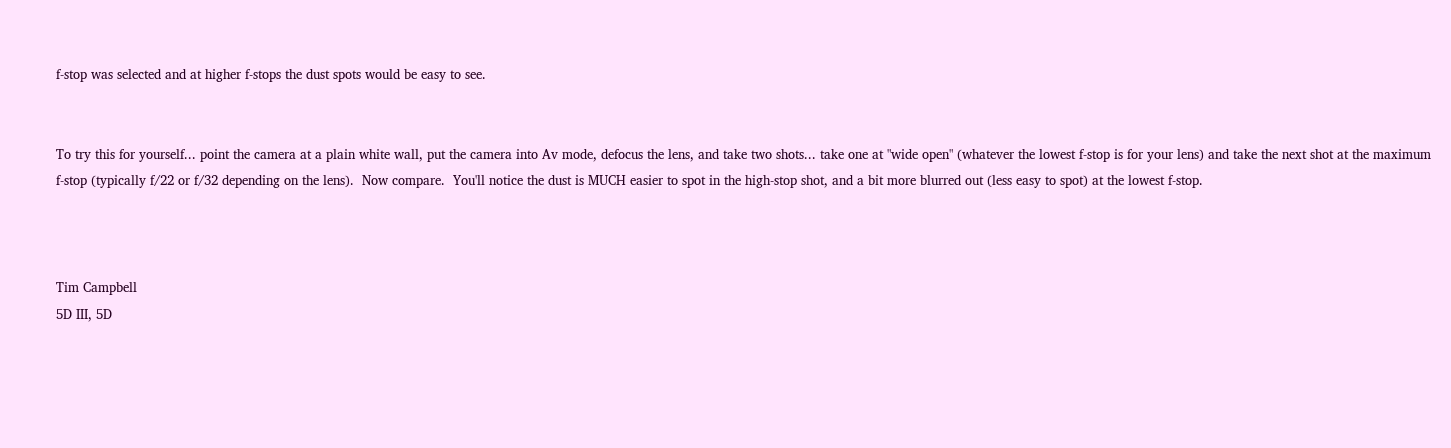f-stop was selected and at higher f-stops the dust spots would be easy to see.


To try this for yourself... point the camera at a plain white wall, put the camera into Av mode, defocus the lens, and take two shots... take one at "wide open" (whatever the lowest f-stop is for your lens) and take the next shot at the maximum f-stop (typically f/22 or f/32 depending on the lens).  Now compare.  You'll notice the dust is MUCH easier to spot in the high-stop shot, and a bit more blurred out (less easy to spot) at the lowest f-stop.



Tim Campbell
5D III, 5D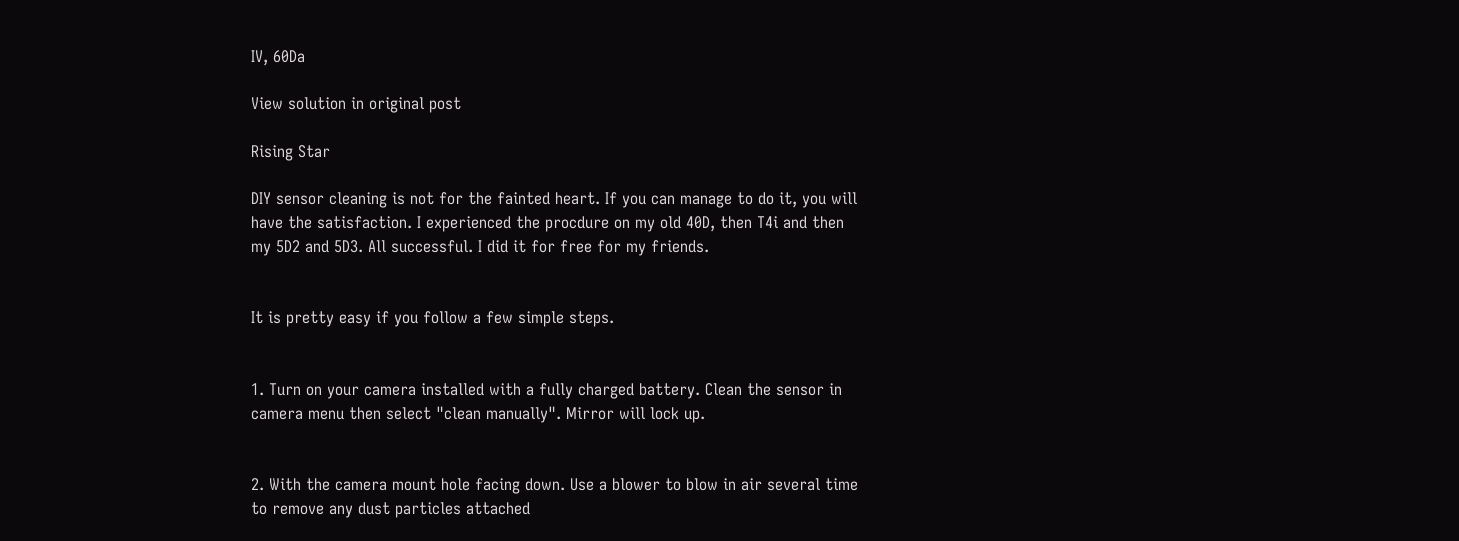IV, 60Da

View solution in original post

Rising Star

DIY sensor cleaning is not for the fainted heart. If you can manage to do it, you will have the satisfaction. I experienced the procdure on my old 40D, then T4i and then my 5D2 and 5D3. All successful. I did it for free for my friends.


It is pretty easy if you follow a few simple steps.


1. Turn on your camera installed with a fully charged battery. Clean the sensor in camera menu then select "clean manually". Mirror will lock up.


2. With the camera mount hole facing down. Use a blower to blow in air several time to remove any dust particles attached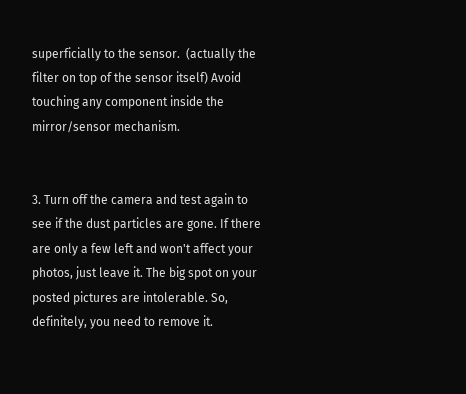superficially to the sensor.  (actually the filter on top of the sensor itself) Avoid touching any component inside the mirror/sensor mechanism.


3. Turn off the camera and test again to see if the dust particles are gone. If there are only a few left and won't affect your photos, just leave it. The big spot on your posted pictures are intolerable. So, definitely, you need to remove it.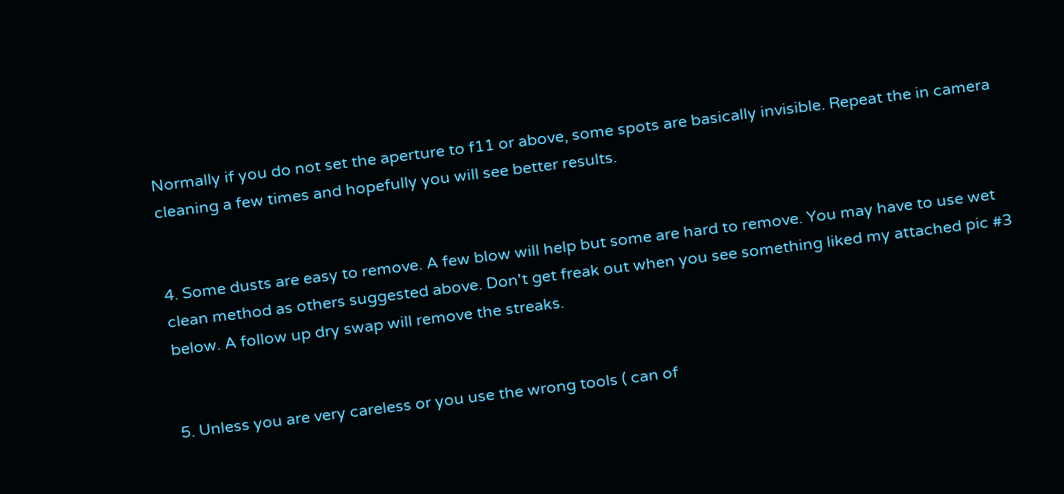Normally if you do not set the aperture to f11 or above, some spots are basically invisible. Repeat the in camera cleaning a few times and hopefully you will see better results.


4. Some dusts are easy to remove. A few blow will help but some are hard to remove. You may have to use wet clean method as others suggested above. Don't get freak out when you see something liked my attached pic #3 below. A follow up dry swap will remove the streaks.


5. Unless you are very careless or you use the wrong tools ( can of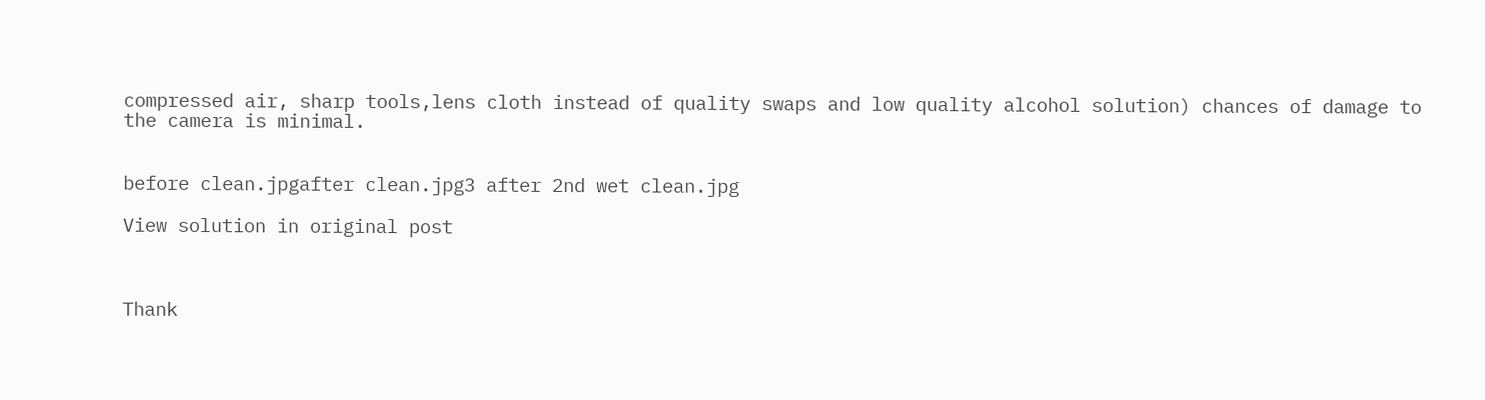compressed air, sharp tools,lens cloth instead of quality swaps and low quality alcohol solution) chances of damage to the camera is minimal.


before clean.jpgafter clean.jpg3 after 2nd wet clean.jpg

View solution in original post



Thank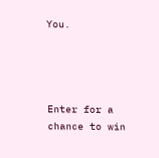You.




Enter for a chance to win